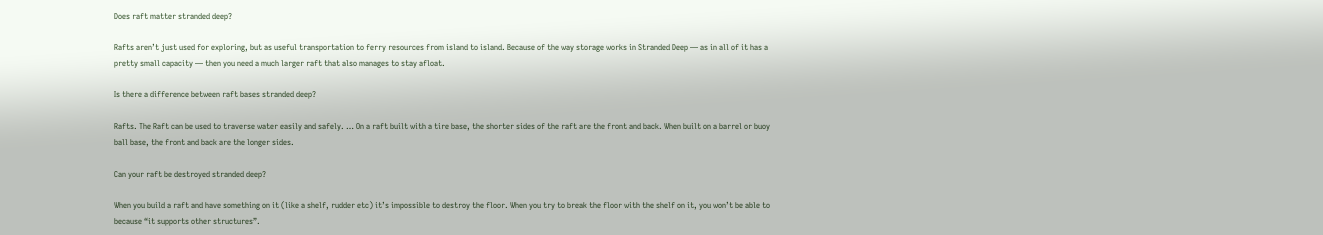Does raft matter stranded deep?

Rafts aren’t just used for exploring, but as useful transportation to ferry resources from island to island. Because of the way storage works in Stranded Deep — as in all of it has a pretty small capacity — then you need a much larger raft that also manages to stay afloat.

Is there a difference between raft bases stranded deep?

Rafts. The Raft can be used to traverse water easily and safely. … On a raft built with a tire base, the shorter sides of the raft are the front and back. When built on a barrel or buoy ball base, the front and back are the longer sides.

Can your raft be destroyed stranded deep?

When you build a raft and have something on it (like a shelf, rudder etc) it’s impossible to destroy the floor. When you try to break the floor with the shelf on it, you won’t be able to because “it supports other structures”.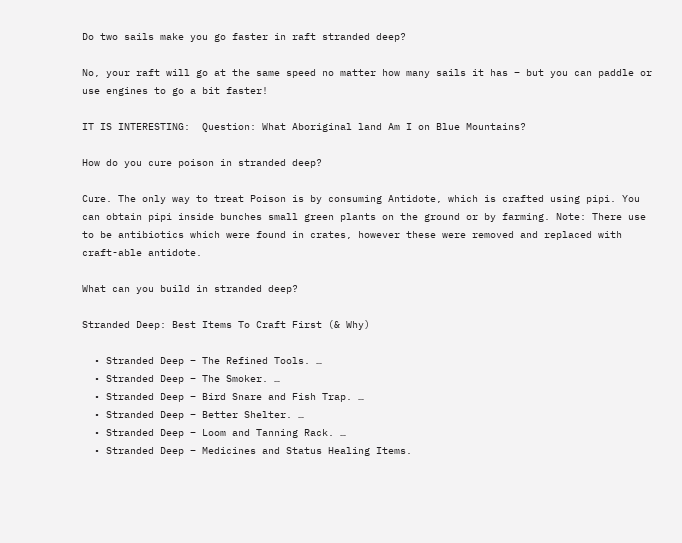Do two sails make you go faster in raft stranded deep?

No, your raft will go at the same speed no matter how many sails it has – but you can paddle or use engines to go a bit faster!

IT IS INTERESTING:  Question: What Aboriginal land Am I on Blue Mountains?

How do you cure poison in stranded deep?

Cure. The only way to treat Poison is by consuming Antidote, which is crafted using pipi. You can obtain pipi inside bunches small green plants on the ground or by farming. Note: There use to be antibiotics which were found in crates, however these were removed and replaced with craft-able antidote.

What can you build in stranded deep?

Stranded Deep: Best Items To Craft First (& Why)

  • Stranded Deep – The Refined Tools. …
  • Stranded Deep – The Smoker. …
  • Stranded Deep – Bird Snare and Fish Trap. …
  • Stranded Deep – Better Shelter. …
  • Stranded Deep – Loom and Tanning Rack. …
  • Stranded Deep – Medicines and Status Healing Items.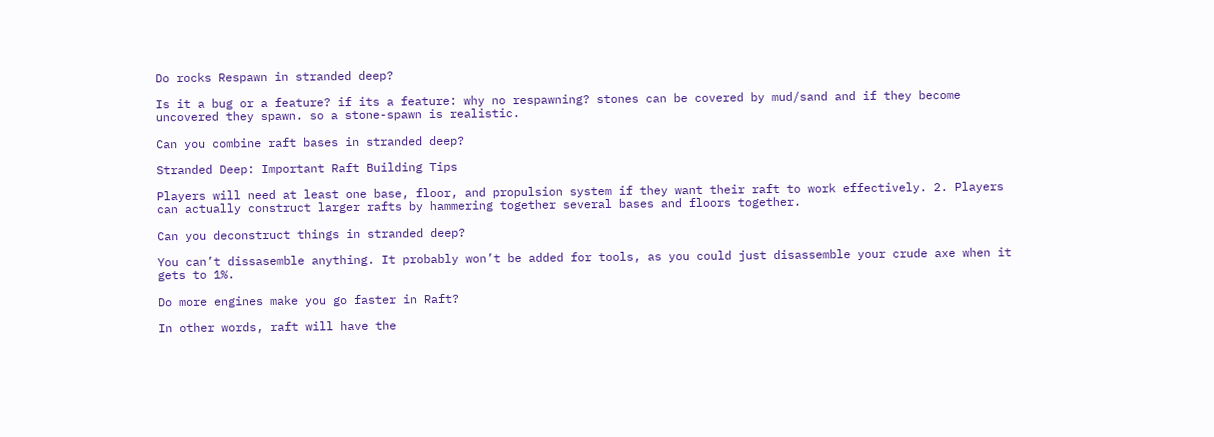Do rocks Respawn in stranded deep?

Is it a bug or a feature? if its a feature: why no respawning? stones can be covered by mud/sand and if they become uncovered they spawn. so a stone-spawn is realistic.

Can you combine raft bases in stranded deep?

Stranded Deep: Important Raft Building Tips

Players will need at least one base, floor, and propulsion system if they want their raft to work effectively. 2. Players can actually construct larger rafts by hammering together several bases and floors together.

Can you deconstruct things in stranded deep?

You can’t dissasemble anything. It probably won’t be added for tools, as you could just disassemble your crude axe when it gets to 1%.

Do more engines make you go faster in Raft?

In other words, raft will have the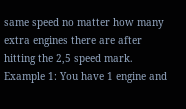same speed no matter how many extra engines there are after hitting the 2,5 speed mark. Example 1: You have 1 engine and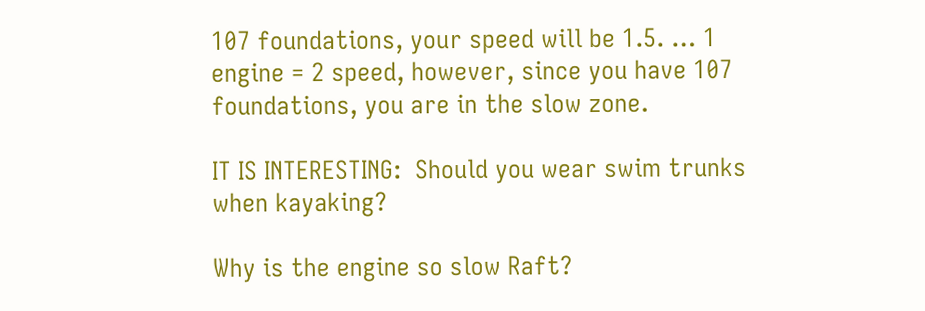107 foundations, your speed will be 1.5. … 1 engine = 2 speed, however, since you have 107 foundations, you are in the slow zone.

IT IS INTERESTING:  Should you wear swim trunks when kayaking?

Why is the engine so slow Raft?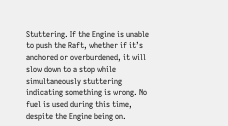Stuttering. If the Engine is unable to push the Raft, whether if it’s anchored or overburdened, it will slow down to a stop while simultaneously stuttering indicating something is wrong. No fuel is used during this time, despite the Engine being on.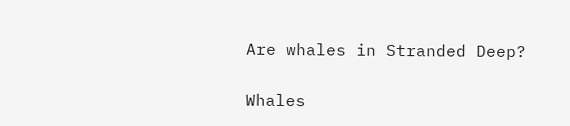Are whales in Stranded Deep?

Whales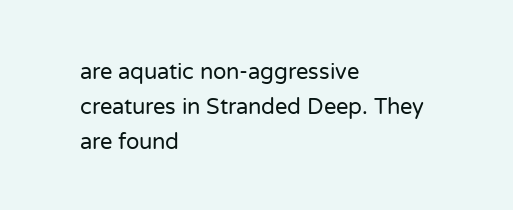are aquatic non-aggressive creatures in Stranded Deep. They are found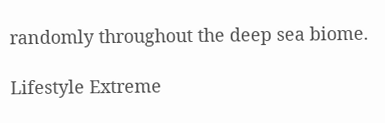randomly throughout the deep sea biome.

Lifestyle Extreme